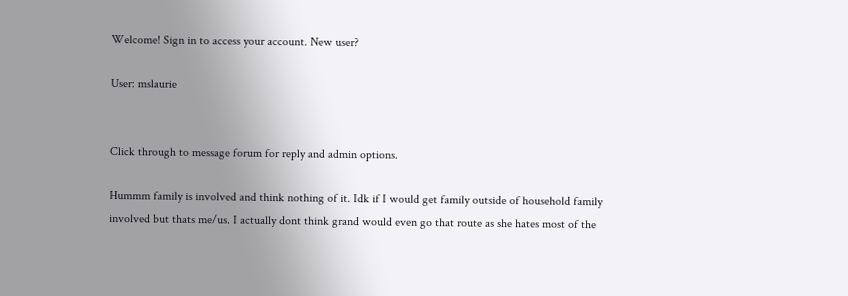Welcome! Sign in to access your account. New user?

User: mslaurie


Click through to message forum for reply and admin options.

Hummm family is involved and think nothing of it. Idk if I would get family outside of household family involved but thats me/us. I actually dont think grand would even go that route as she hates most of the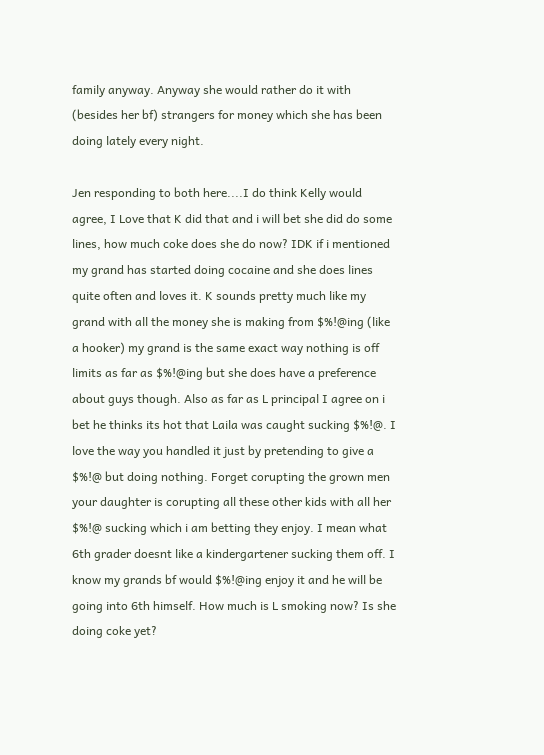family anyway. Anyway she would rather do it with (besides her bf) strangers for money which she has been doing lately every night.

Jen responding to both here....I do think Kelly would agree, I Love that K did that and i will bet she did do some lines, how much coke does she do now? IDK if i mentioned my grand has started doing cocaine and she does lines quite often and loves it. K sounds pretty much like my grand with all the money she is making from $%!@ing (like a hooker) my grand is the same exact way nothing is off limits as far as $%!@ing but she does have a preference about guys though. Also as far as L principal I agree on i bet he thinks its hot that Laila was caught sucking $%!@. I love the way you handled it just by pretending to give a $%!@ but doing nothing. Forget corupting the grown men your daughter is corupting all these other kids with all her $%!@ sucking which i am betting they enjoy. I mean what 6th grader doesnt like a kindergartener sucking them off. I know my grands bf would $%!@ing enjoy it and he will be going into 6th himself. How much is L smoking now? Is she doing coke yet?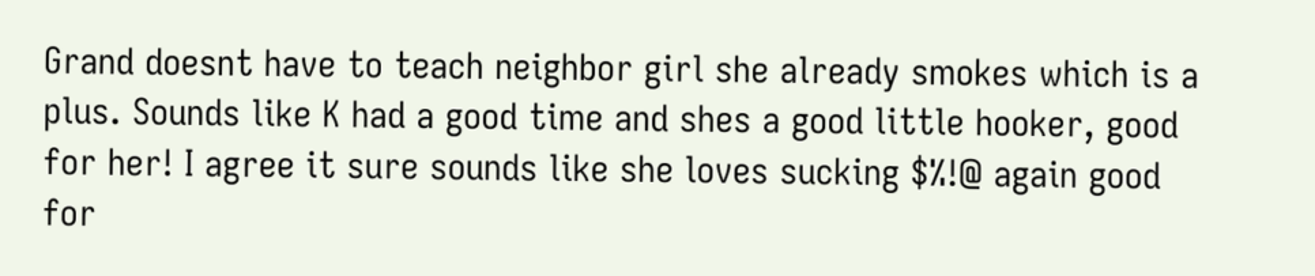Grand doesnt have to teach neighbor girl she already smokes which is a plus. Sounds like K had a good time and shes a good little hooker, good for her! I agree it sure sounds like she loves sucking $%!@ again good for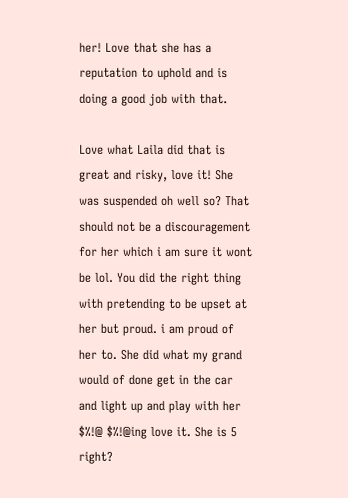her! Love that she has a reputation to uphold and is doing a good job with that.

Love what Laila did that is great and risky, love it! She was suspended oh well so? That should not be a discouragement for her which i am sure it wont be lol. You did the right thing with pretending to be upset at her but proud. i am proud of her to. She did what my grand would of done get in the car and light up and play with her $%!@ $%!@ing love it. She is 5 right?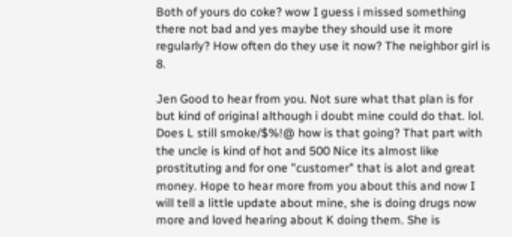Both of yours do coke? wow I guess i missed something there not bad and yes maybe they should use it more regularly? How often do they use it now? The neighbor girl is 8.

Jen Good to hear from you. Not sure what that plan is for but kind of original although i doubt mine could do that. lol. Does L still smoke/$%!@ how is that going? That part with the uncle is kind of hot and 500 Nice its almost like prostituting and for one "customer" that is alot and great money. Hope to hear more from you about this and now I will tell a little update about mine, she is doing drugs now more and loved hearing about K doing them. She is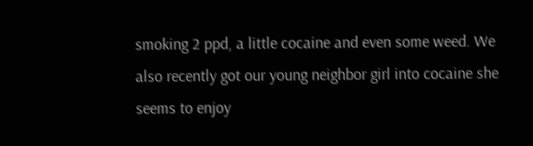smoking 2 ppd, a little cocaine and even some weed. We also recently got our young neighbor girl into cocaine she seems to enjoy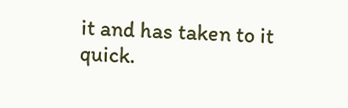it and has taken to it quick.